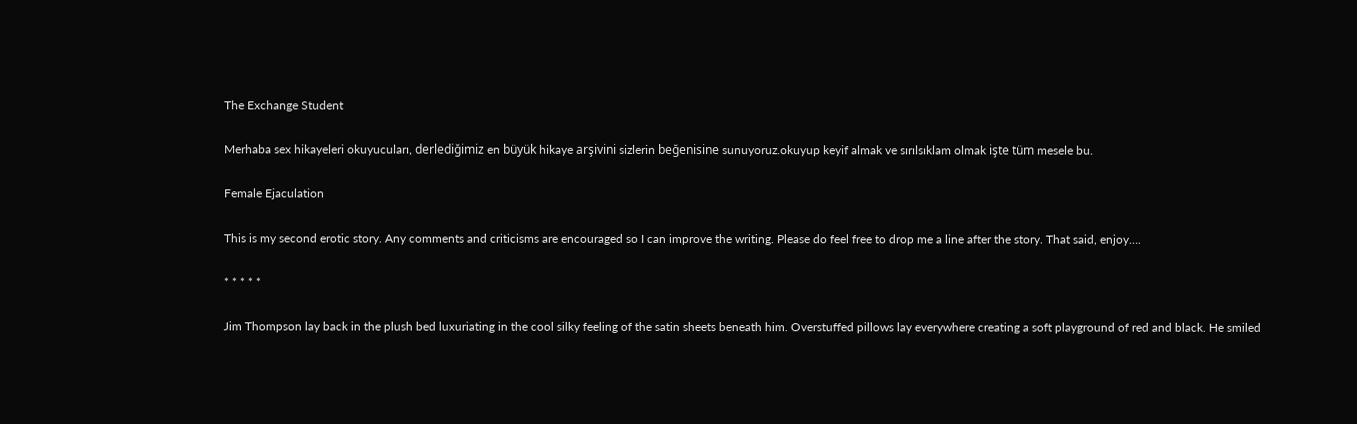The Exchange Student

Merhaba sex hikayeleri okuyucuları, derlediğimiz en büyük hikaye arşivini sizlerin beğenisine sunuyoruz.okuyup keyif almak ve sırılsıklam olmak işte tüm mesele bu.

Female Ejaculation

This is my second erotic story. Any comments and criticisms are encouraged so I can improve the writing. Please do feel free to drop me a line after the story. That said, enjoy….

* * * * *

Jim Thompson lay back in the plush bed luxuriating in the cool silky feeling of the satin sheets beneath him. Overstuffed pillows lay everywhere creating a soft playground of red and black. He smiled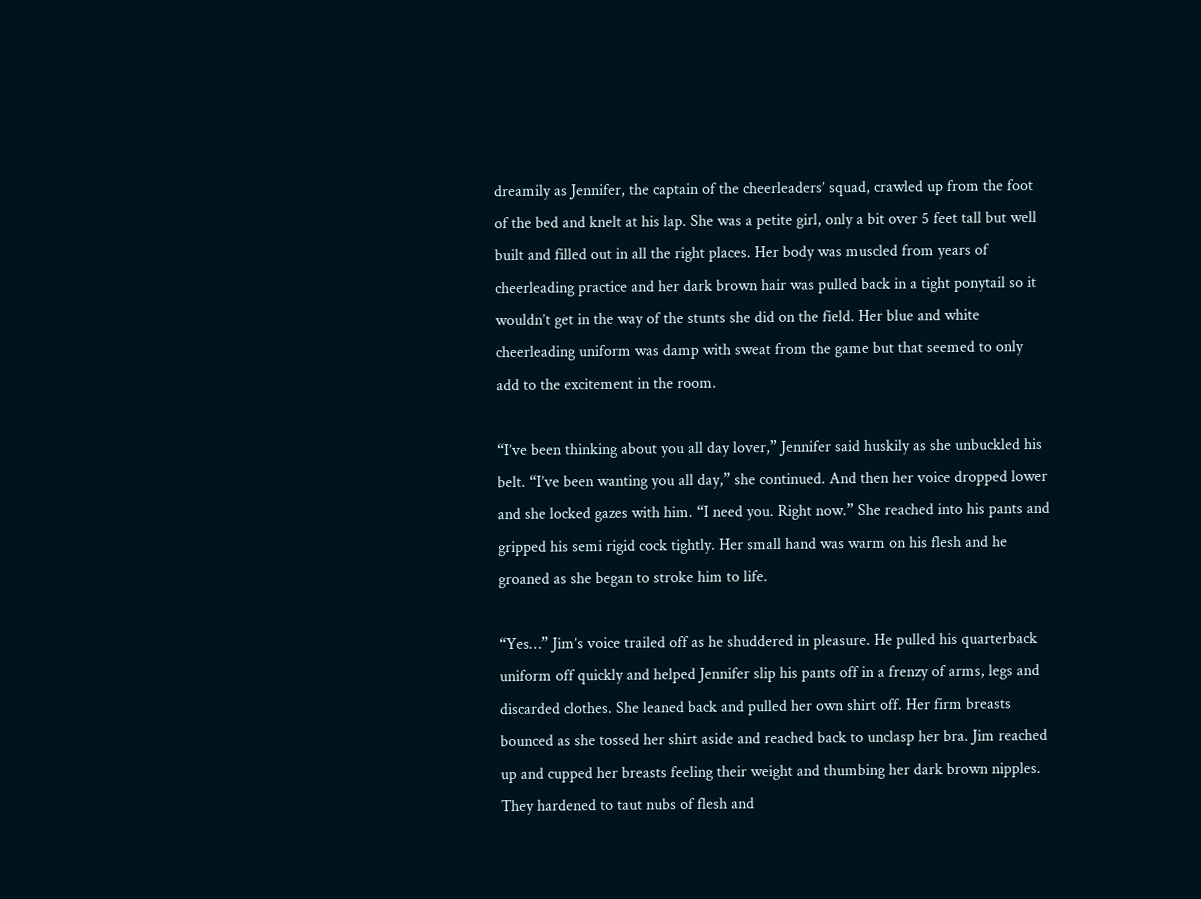dreamily as Jennifer, the captain of the cheerleaders’ squad, crawled up from the foot of the bed and knelt at his lap. She was a petite girl, only a bit over 5 feet tall but well built and filled out in all the right places. Her body was muscled from years of cheerleading practice and her dark brown hair was pulled back in a tight ponytail so it wouldn’t get in the way of the stunts she did on the field. Her blue and white cheerleading uniform was damp with sweat from the game but that seemed to only add to the excitement in the room.

“I’ve been thinking about you all day lover,” Jennifer said huskily as she unbuckled his belt. “I’ve been wanting you all day,” she continued. And then her voice dropped lower and she locked gazes with him. “I need you. Right now.” She reached into his pants and gripped his semi rigid cock tightly. Her small hand was warm on his flesh and he groaned as she began to stroke him to life.

“Yes…” Jim’s voice trailed off as he shuddered in pleasure. He pulled his quarterback uniform off quickly and helped Jennifer slip his pants off in a frenzy of arms, legs and discarded clothes. She leaned back and pulled her own shirt off. Her firm breasts bounced as she tossed her shirt aside and reached back to unclasp her bra. Jim reached up and cupped her breasts feeling their weight and thumbing her dark brown nipples. They hardened to taut nubs of flesh and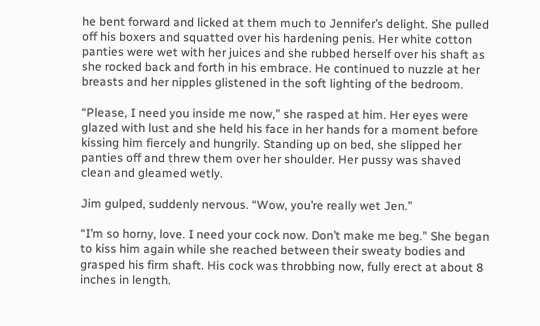he bent forward and licked at them much to Jennifer’s delight. She pulled off his boxers and squatted over his hardening penis. Her white cotton panties were wet with her juices and she rubbed herself over his shaft as she rocked back and forth in his embrace. He continued to nuzzle at her breasts and her nipples glistened in the soft lighting of the bedroom.

“Please, I need you inside me now,” she rasped at him. Her eyes were glazed with lust and she held his face in her hands for a moment before kissing him fiercely and hungrily. Standing up on bed, she slipped her panties off and threw them over her shoulder. Her pussy was shaved clean and gleamed wetly.

Jim gulped, suddenly nervous. “Wow, you’re really wet Jen.”

“I’m so horny, love. I need your cock now. Don’t make me beg.” She began to kiss him again while she reached between their sweaty bodies and grasped his firm shaft. His cock was throbbing now, fully erect at about 8 inches in length.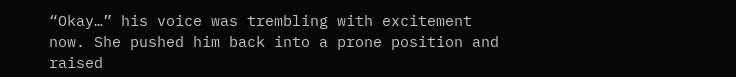“Okay…” his voice was trembling with excitement now. She pushed him back into a prone position and raised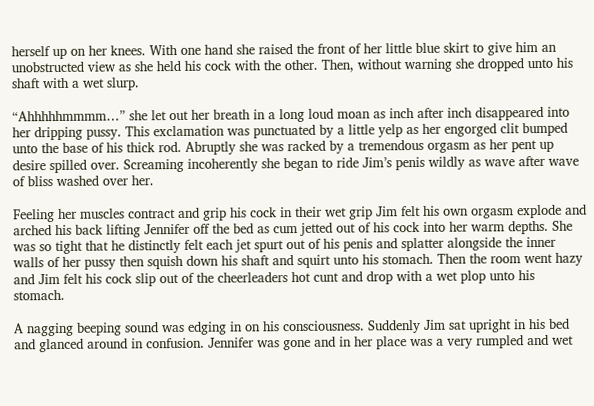herself up on her knees. With one hand she raised the front of her little blue skirt to give him an unobstructed view as she held his cock with the other. Then, without warning she dropped unto his shaft with a wet slurp.

“Ahhhhhmmmm…” she let out her breath in a long loud moan as inch after inch disappeared into her dripping pussy. This exclamation was punctuated by a little yelp as her engorged clit bumped unto the base of his thick rod. Abruptly she was racked by a tremendous orgasm as her pent up desire spilled over. Screaming incoherently she began to ride Jim’s penis wildly as wave after wave of bliss washed over her.

Feeling her muscles contract and grip his cock in their wet grip Jim felt his own orgasm explode and arched his back lifting Jennifer off the bed as cum jetted out of his cock into her warm depths. She was so tight that he distinctly felt each jet spurt out of his penis and splatter alongside the inner walls of her pussy then squish down his shaft and squirt unto his stomach. Then the room went hazy and Jim felt his cock slip out of the cheerleaders hot cunt and drop with a wet plop unto his stomach.

A nagging beeping sound was edging in on his consciousness. Suddenly Jim sat upright in his bed and glanced around in confusion. Jennifer was gone and in her place was a very rumpled and wet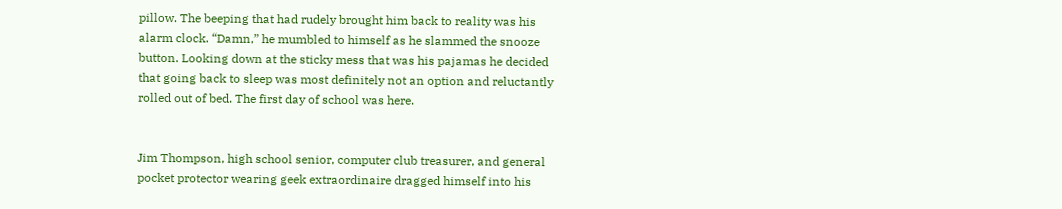pillow. The beeping that had rudely brought him back to reality was his alarm clock. “Damn,” he mumbled to himself as he slammed the snooze button. Looking down at the sticky mess that was his pajamas he decided that going back to sleep was most definitely not an option and reluctantly rolled out of bed. The first day of school was here.


Jim Thompson, high school senior, computer club treasurer, and general pocket protector wearing geek extraordinaire dragged himself into his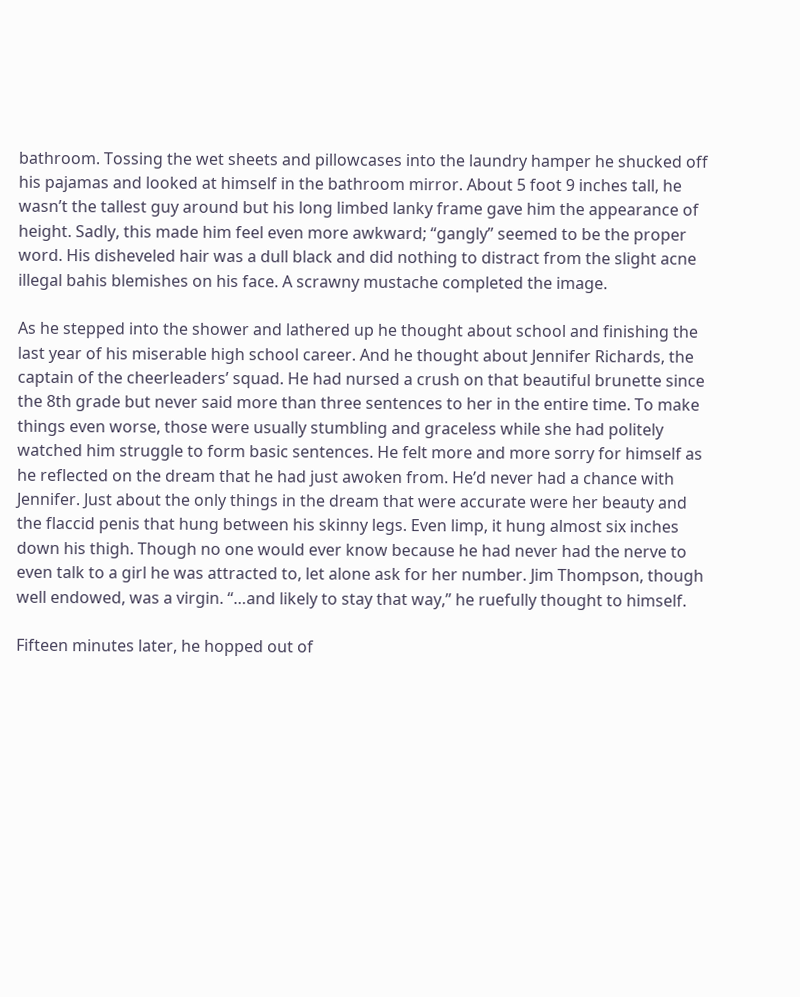bathroom. Tossing the wet sheets and pillowcases into the laundry hamper he shucked off his pajamas and looked at himself in the bathroom mirror. About 5 foot 9 inches tall, he wasn’t the tallest guy around but his long limbed lanky frame gave him the appearance of height. Sadly, this made him feel even more awkward; “gangly” seemed to be the proper word. His disheveled hair was a dull black and did nothing to distract from the slight acne illegal bahis blemishes on his face. A scrawny mustache completed the image.

As he stepped into the shower and lathered up he thought about school and finishing the last year of his miserable high school career. And he thought about Jennifer Richards, the captain of the cheerleaders’ squad. He had nursed a crush on that beautiful brunette since the 8th grade but never said more than three sentences to her in the entire time. To make things even worse, those were usually stumbling and graceless while she had politely watched him struggle to form basic sentences. He felt more and more sorry for himself as he reflected on the dream that he had just awoken from. He’d never had a chance with Jennifer. Just about the only things in the dream that were accurate were her beauty and the flaccid penis that hung between his skinny legs. Even limp, it hung almost six inches down his thigh. Though no one would ever know because he had never had the nerve to even talk to a girl he was attracted to, let alone ask for her number. Jim Thompson, though well endowed, was a virgin. “…and likely to stay that way,” he ruefully thought to himself.

Fifteen minutes later, he hopped out of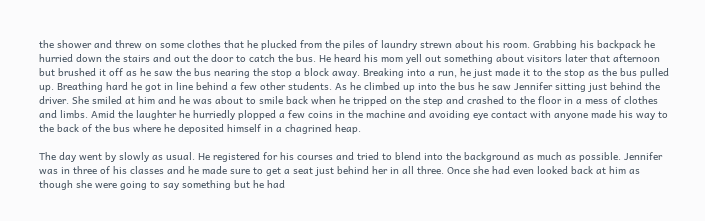the shower and threw on some clothes that he plucked from the piles of laundry strewn about his room. Grabbing his backpack he hurried down the stairs and out the door to catch the bus. He heard his mom yell out something about visitors later that afternoon but brushed it off as he saw the bus nearing the stop a block away. Breaking into a run, he just made it to the stop as the bus pulled up. Breathing hard he got in line behind a few other students. As he climbed up into the bus he saw Jennifer sitting just behind the driver. She smiled at him and he was about to smile back when he tripped on the step and crashed to the floor in a mess of clothes and limbs. Amid the laughter he hurriedly plopped a few coins in the machine and avoiding eye contact with anyone made his way to the back of the bus where he deposited himself in a chagrined heap.

The day went by slowly as usual. He registered for his courses and tried to blend into the background as much as possible. Jennifer was in three of his classes and he made sure to get a seat just behind her in all three. Once she had even looked back at him as though she were going to say something but he had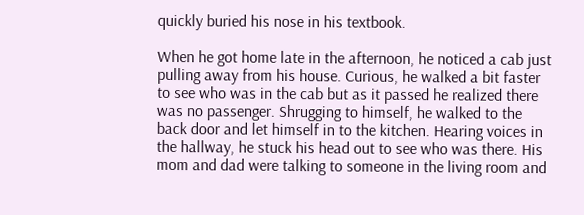quickly buried his nose in his textbook.

When he got home late in the afternoon, he noticed a cab just pulling away from his house. Curious, he walked a bit faster to see who was in the cab but as it passed he realized there was no passenger. Shrugging to himself, he walked to the back door and let himself in to the kitchen. Hearing voices in the hallway, he stuck his head out to see who was there. His mom and dad were talking to someone in the living room and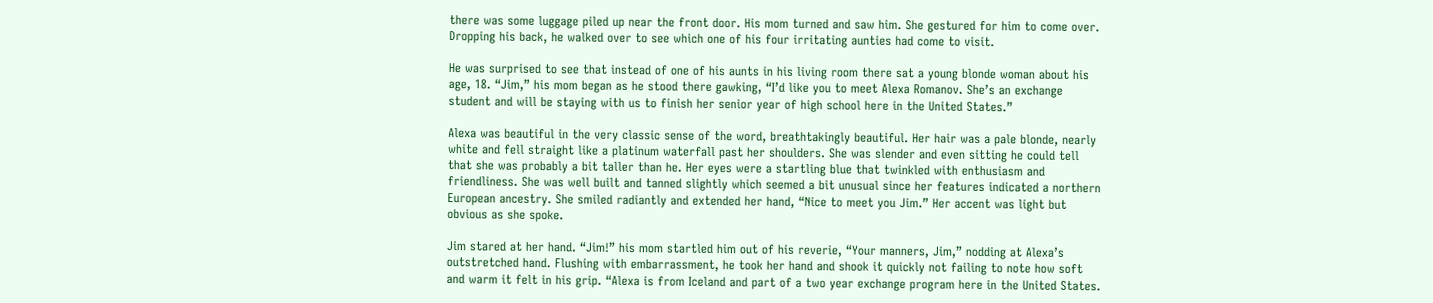there was some luggage piled up near the front door. His mom turned and saw him. She gestured for him to come over. Dropping his back, he walked over to see which one of his four irritating aunties had come to visit.

He was surprised to see that instead of one of his aunts in his living room there sat a young blonde woman about his age, 18. “Jim,” his mom began as he stood there gawking, “I’d like you to meet Alexa Romanov. She’s an exchange student and will be staying with us to finish her senior year of high school here in the United States.”

Alexa was beautiful in the very classic sense of the word, breathtakingly beautiful. Her hair was a pale blonde, nearly white and fell straight like a platinum waterfall past her shoulders. She was slender and even sitting he could tell that she was probably a bit taller than he. Her eyes were a startling blue that twinkled with enthusiasm and friendliness. She was well built and tanned slightly which seemed a bit unusual since her features indicated a northern European ancestry. She smiled radiantly and extended her hand, “Nice to meet you Jim.” Her accent was light but obvious as she spoke.

Jim stared at her hand. “Jim!” his mom startled him out of his reverie, “Your manners, Jim,” nodding at Alexa’s outstretched hand. Flushing with embarrassment, he took her hand and shook it quickly not failing to note how soft and warm it felt in his grip. “Alexa is from Iceland and part of a two year exchange program here in the United States.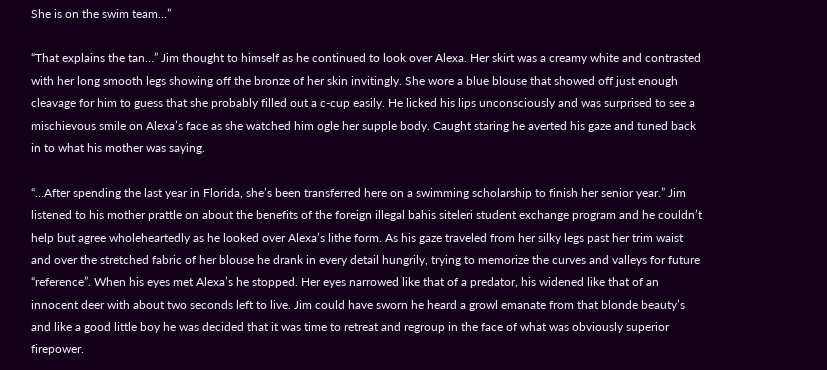She is on the swim team…”

“That explains the tan…” Jim thought to himself as he continued to look over Alexa. Her skirt was a creamy white and contrasted with her long smooth legs showing off the bronze of her skin invitingly. She wore a blue blouse that showed off just enough cleavage for him to guess that she probably filled out a c-cup easily. He licked his lips unconsciously and was surprised to see a mischievous smile on Alexa’s face as she watched him ogle her supple body. Caught staring he averted his gaze and tuned back in to what his mother was saying.

“…After spending the last year in Florida, she’s been transferred here on a swimming scholarship to finish her senior year.” Jim listened to his mother prattle on about the benefits of the foreign illegal bahis siteleri student exchange program and he couldn’t help but agree wholeheartedly as he looked over Alexa’s lithe form. As his gaze traveled from her silky legs past her trim waist and over the stretched fabric of her blouse he drank in every detail hungrily, trying to memorize the curves and valleys for future “reference”. When his eyes met Alexa’s he stopped. Her eyes narrowed like that of a predator, his widened like that of an innocent deer with about two seconds left to live. Jim could have sworn he heard a growl emanate from that blonde beauty’s and like a good little boy he was decided that it was time to retreat and regroup in the face of what was obviously superior firepower.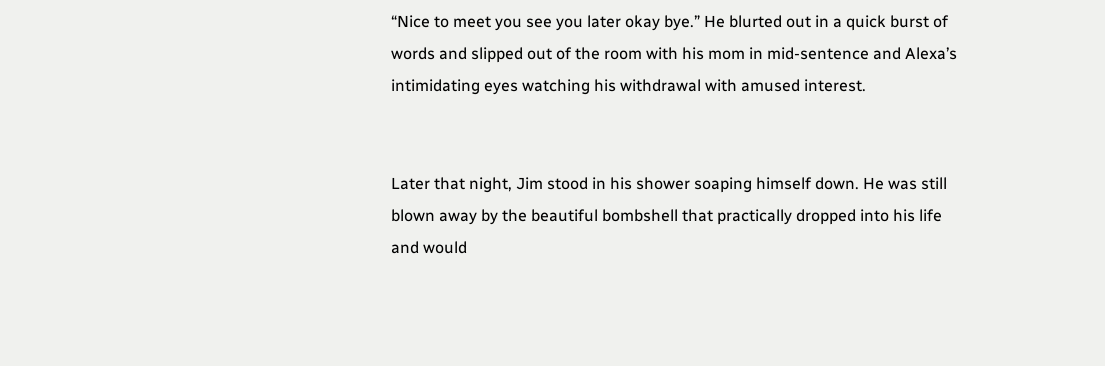“Nice to meet you see you later okay bye.” He blurted out in a quick burst of words and slipped out of the room with his mom in mid-sentence and Alexa’s intimidating eyes watching his withdrawal with amused interest.


Later that night, Jim stood in his shower soaping himself down. He was still blown away by the beautiful bombshell that practically dropped into his life and would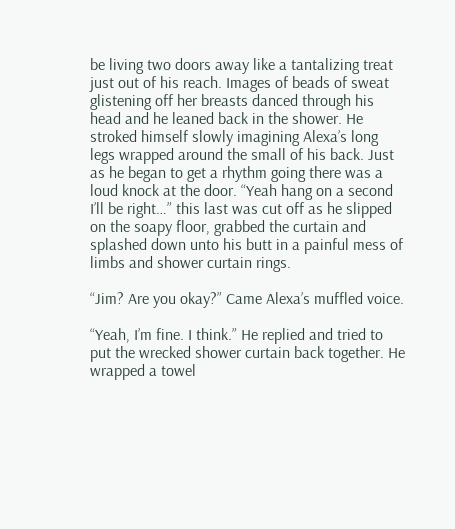be living two doors away like a tantalizing treat just out of his reach. Images of beads of sweat glistening off her breasts danced through his head and he leaned back in the shower. He stroked himself slowly imagining Alexa’s long legs wrapped around the small of his back. Just as he began to get a rhythm going there was a loud knock at the door. “Yeah hang on a second I’ll be right…” this last was cut off as he slipped on the soapy floor, grabbed the curtain and splashed down unto his butt in a painful mess of limbs and shower curtain rings.

“Jim? Are you okay?” Came Alexa’s muffled voice.

“Yeah, I’m fine. I think.” He replied and tried to put the wrecked shower curtain back together. He wrapped a towel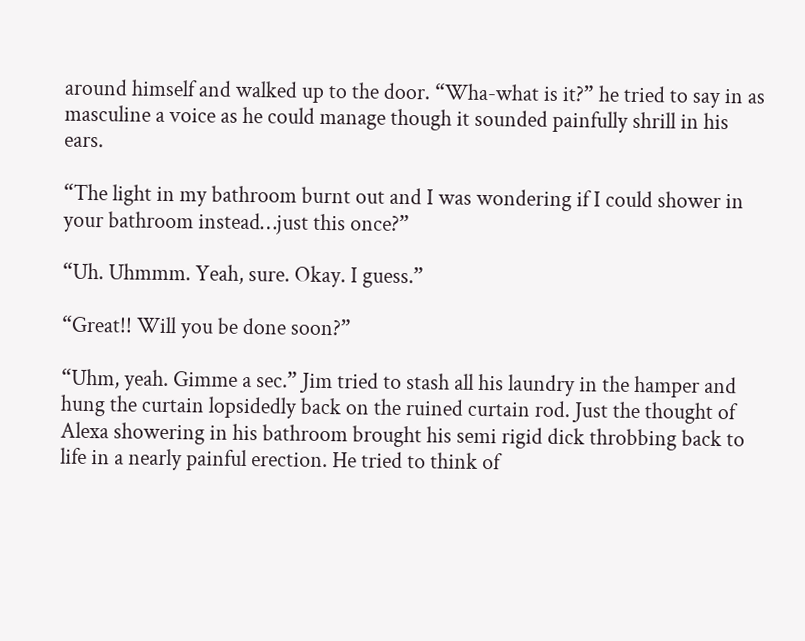around himself and walked up to the door. “Wha-what is it?” he tried to say in as masculine a voice as he could manage though it sounded painfully shrill in his ears.

“The light in my bathroom burnt out and I was wondering if I could shower in your bathroom instead…just this once?”

“Uh. Uhmmm. Yeah, sure. Okay. I guess.”

“Great!! Will you be done soon?”

“Uhm, yeah. Gimme a sec.” Jim tried to stash all his laundry in the hamper and hung the curtain lopsidedly back on the ruined curtain rod. Just the thought of Alexa showering in his bathroom brought his semi rigid dick throbbing back to life in a nearly painful erection. He tried to think of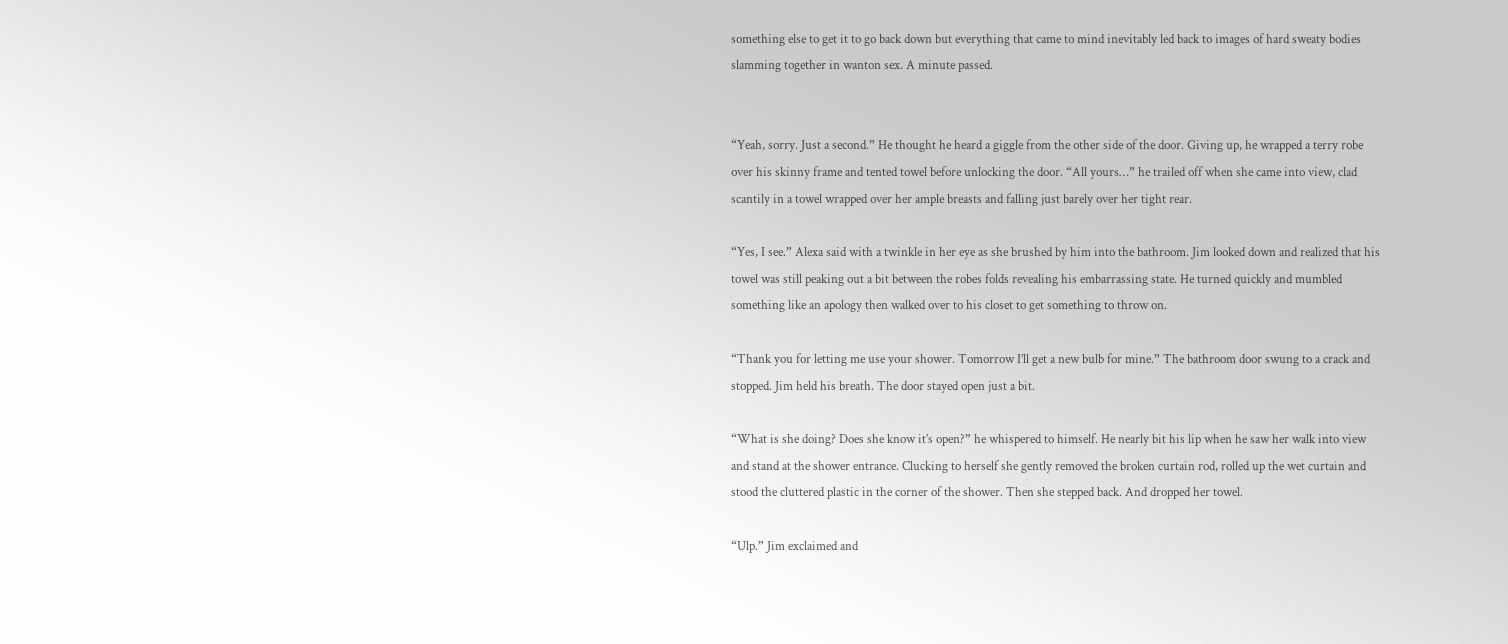something else to get it to go back down but everything that came to mind inevitably led back to images of hard sweaty bodies slamming together in wanton sex. A minute passed.


“Yeah, sorry. Just a second.” He thought he heard a giggle from the other side of the door. Giving up, he wrapped a terry robe over his skinny frame and tented towel before unlocking the door. “All yours…” he trailed off when she came into view, clad scantily in a towel wrapped over her ample breasts and falling just barely over her tight rear.

“Yes, I see.” Alexa said with a twinkle in her eye as she brushed by him into the bathroom. Jim looked down and realized that his towel was still peaking out a bit between the robes folds revealing his embarrassing state. He turned quickly and mumbled something like an apology then walked over to his closet to get something to throw on.

“Thank you for letting me use your shower. Tomorrow I’ll get a new bulb for mine.” The bathroom door swung to a crack and stopped. Jim held his breath. The door stayed open just a bit.

“What is she doing? Does she know it’s open?” he whispered to himself. He nearly bit his lip when he saw her walk into view and stand at the shower entrance. Clucking to herself she gently removed the broken curtain rod, rolled up the wet curtain and stood the cluttered plastic in the corner of the shower. Then she stepped back. And dropped her towel.

“Ulp.” Jim exclaimed and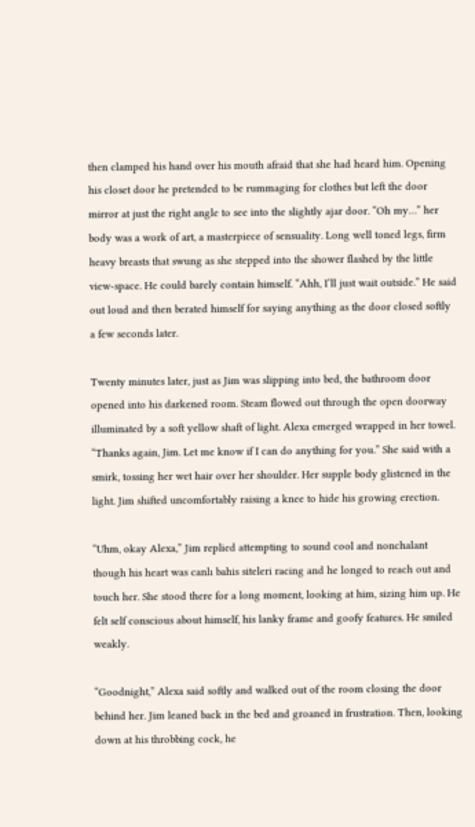then clamped his hand over his mouth afraid that she had heard him. Opening his closet door he pretended to be rummaging for clothes but left the door mirror at just the right angle to see into the slightly ajar door. “Oh my…” her body was a work of art, a masterpiece of sensuality. Long well toned legs, firm heavy breasts that swung as she stepped into the shower flashed by the little view-space. He could barely contain himself. “Ahh, I’ll just wait outside.” He said out loud and then berated himself for saying anything as the door closed softly a few seconds later.

Twenty minutes later, just as Jim was slipping into bed, the bathroom door opened into his darkened room. Steam flowed out through the open doorway illuminated by a soft yellow shaft of light. Alexa emerged wrapped in her towel. “Thanks again, Jim. Let me know if I can do anything for you.” She said with a smirk, tossing her wet hair over her shoulder. Her supple body glistened in the light. Jim shifted uncomfortably raising a knee to hide his growing erection.

“Uhm, okay Alexa,” Jim replied attempting to sound cool and nonchalant though his heart was canlı bahis siteleri racing and he longed to reach out and touch her. She stood there for a long moment, looking at him, sizing him up. He felt self conscious about himself, his lanky frame and goofy features. He smiled weakly.

“Goodnight,” Alexa said softly and walked out of the room closing the door behind her. Jim leaned back in the bed and groaned in frustration. Then, looking down at his throbbing cock, he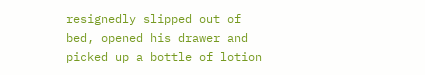resignedly slipped out of bed, opened his drawer and picked up a bottle of lotion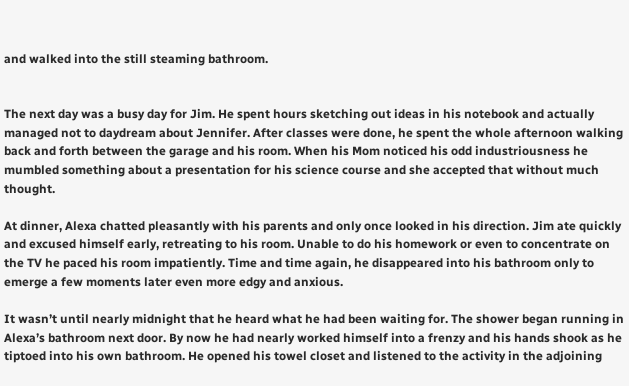and walked into the still steaming bathroom.


The next day was a busy day for Jim. He spent hours sketching out ideas in his notebook and actually managed not to daydream about Jennifer. After classes were done, he spent the whole afternoon walking back and forth between the garage and his room. When his Mom noticed his odd industriousness he mumbled something about a presentation for his science course and she accepted that without much thought.

At dinner, Alexa chatted pleasantly with his parents and only once looked in his direction. Jim ate quickly and excused himself early, retreating to his room. Unable to do his homework or even to concentrate on the TV he paced his room impatiently. Time and time again, he disappeared into his bathroom only to emerge a few moments later even more edgy and anxious.

It wasn’t until nearly midnight that he heard what he had been waiting for. The shower began running in Alexa’s bathroom next door. By now he had nearly worked himself into a frenzy and his hands shook as he tiptoed into his own bathroom. He opened his towel closet and listened to the activity in the adjoining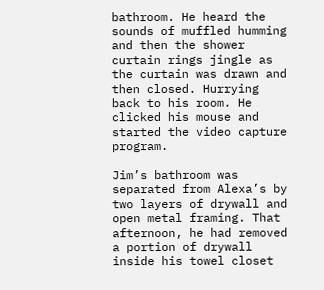bathroom. He heard the sounds of muffled humming and then the shower curtain rings jingle as the curtain was drawn and then closed. Hurrying back to his room. He clicked his mouse and started the video capture program.

Jim’s bathroom was separated from Alexa’s by two layers of drywall and open metal framing. That afternoon, he had removed a portion of drywall inside his towel closet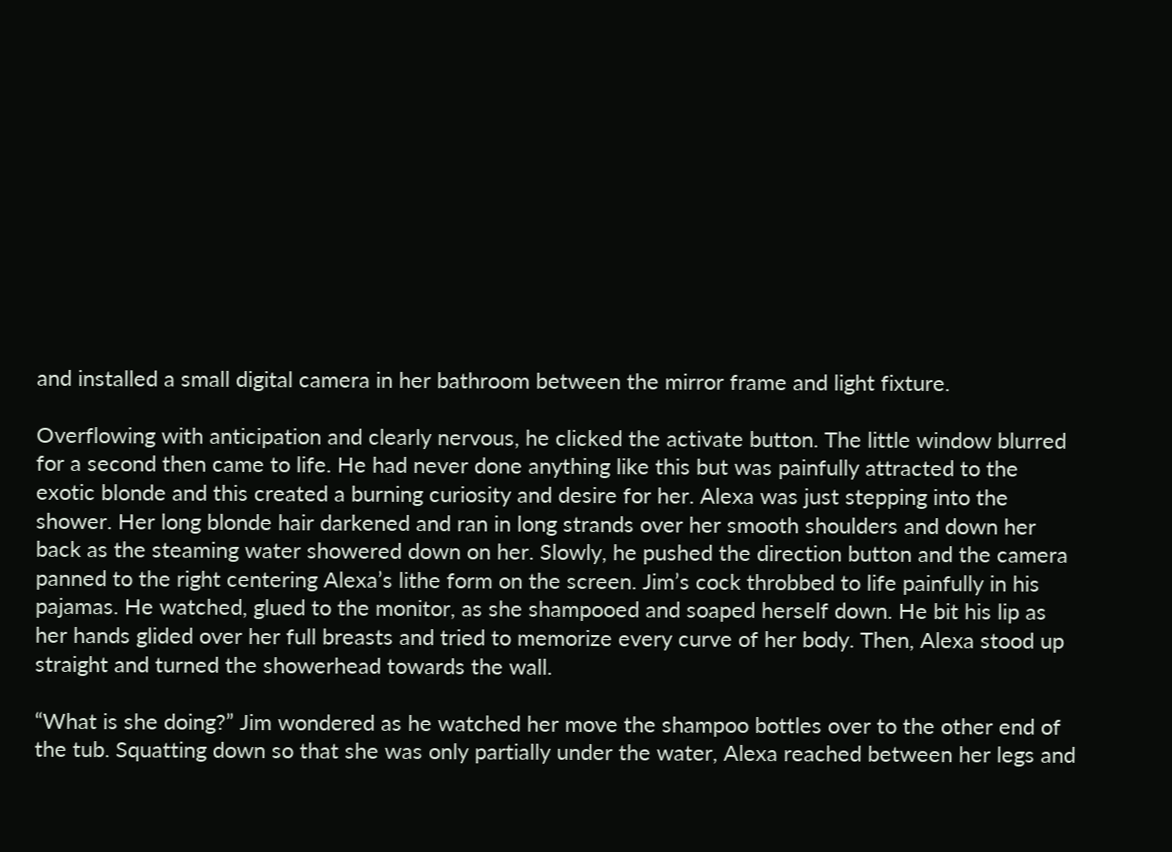and installed a small digital camera in her bathroom between the mirror frame and light fixture.

Overflowing with anticipation and clearly nervous, he clicked the activate button. The little window blurred for a second then came to life. He had never done anything like this but was painfully attracted to the exotic blonde and this created a burning curiosity and desire for her. Alexa was just stepping into the shower. Her long blonde hair darkened and ran in long strands over her smooth shoulders and down her back as the steaming water showered down on her. Slowly, he pushed the direction button and the camera panned to the right centering Alexa’s lithe form on the screen. Jim’s cock throbbed to life painfully in his pajamas. He watched, glued to the monitor, as she shampooed and soaped herself down. He bit his lip as her hands glided over her full breasts and tried to memorize every curve of her body. Then, Alexa stood up straight and turned the showerhead towards the wall.

“What is she doing?” Jim wondered as he watched her move the shampoo bottles over to the other end of the tub. Squatting down so that she was only partially under the water, Alexa reached between her legs and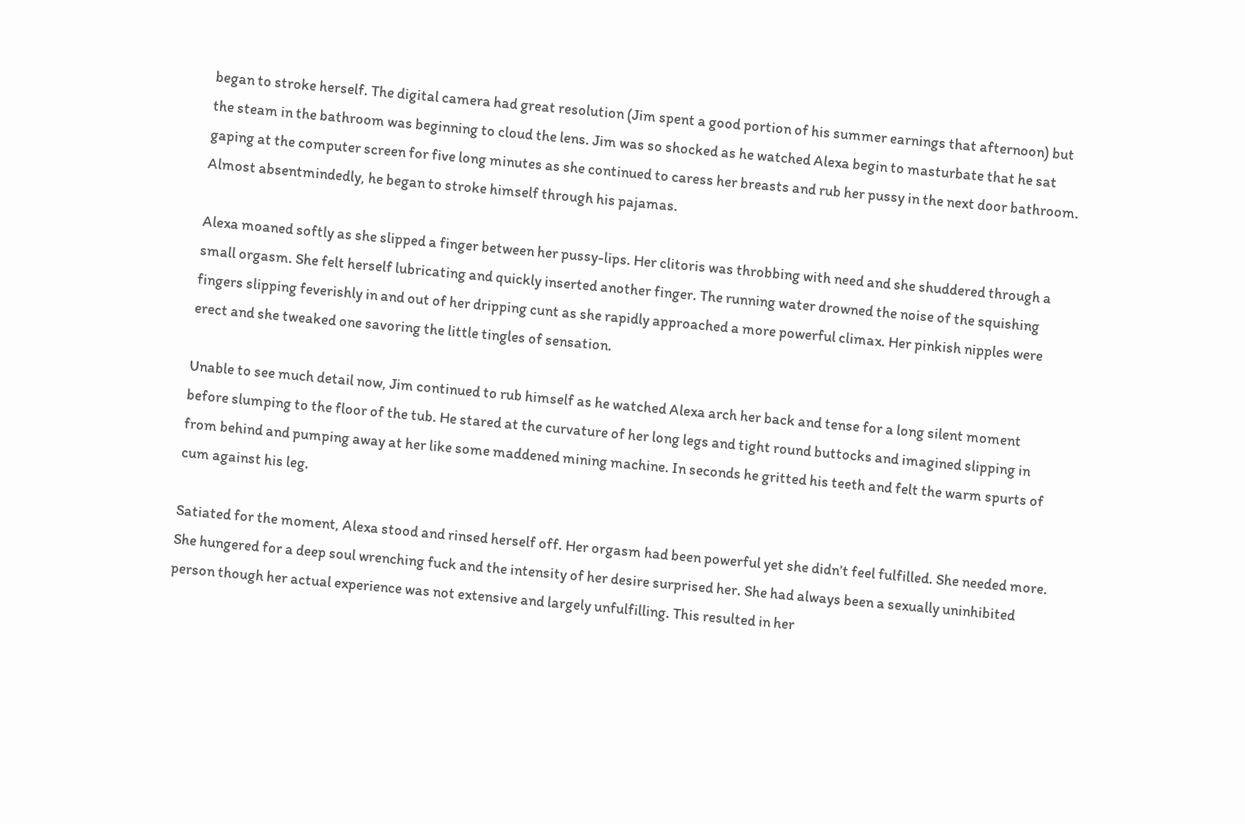began to stroke herself. The digital camera had great resolution (Jim spent a good portion of his summer earnings that afternoon) but the steam in the bathroom was beginning to cloud the lens. Jim was so shocked as he watched Alexa begin to masturbate that he sat gaping at the computer screen for five long minutes as she continued to caress her breasts and rub her pussy in the next door bathroom. Almost absentmindedly, he began to stroke himself through his pajamas.

Alexa moaned softly as she slipped a finger between her pussy-lips. Her clitoris was throbbing with need and she shuddered through a small orgasm. She felt herself lubricating and quickly inserted another finger. The running water drowned the noise of the squishing fingers slipping feverishly in and out of her dripping cunt as she rapidly approached a more powerful climax. Her pinkish nipples were erect and she tweaked one savoring the little tingles of sensation.

Unable to see much detail now, Jim continued to rub himself as he watched Alexa arch her back and tense for a long silent moment before slumping to the floor of the tub. He stared at the curvature of her long legs and tight round buttocks and imagined slipping in from behind and pumping away at her like some maddened mining machine. In seconds he gritted his teeth and felt the warm spurts of cum against his leg.

Satiated for the moment, Alexa stood and rinsed herself off. Her orgasm had been powerful yet she didn’t feel fulfilled. She needed more. She hungered for a deep soul wrenching fuck and the intensity of her desire surprised her. She had always been a sexually uninhibited person though her actual experience was not extensive and largely unfulfilling. This resulted in her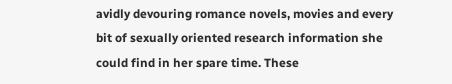avidly devouring romance novels, movies and every bit of sexually oriented research information she could find in her spare time. These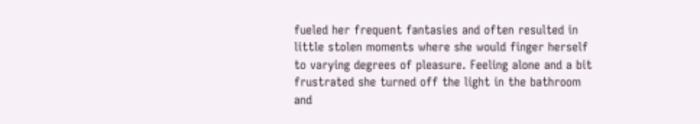fueled her frequent fantasies and often resulted in little stolen moments where she would finger herself to varying degrees of pleasure. Feeling alone and a bit frustrated she turned off the light in the bathroom and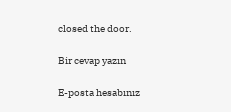closed the door.

Bir cevap yazın

E-posta hesabınız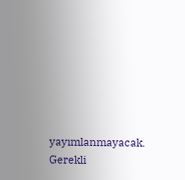yayımlanmayacak. Gerekli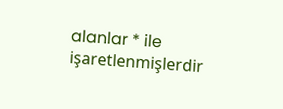alanlar * ile işaretlenmişlerdir